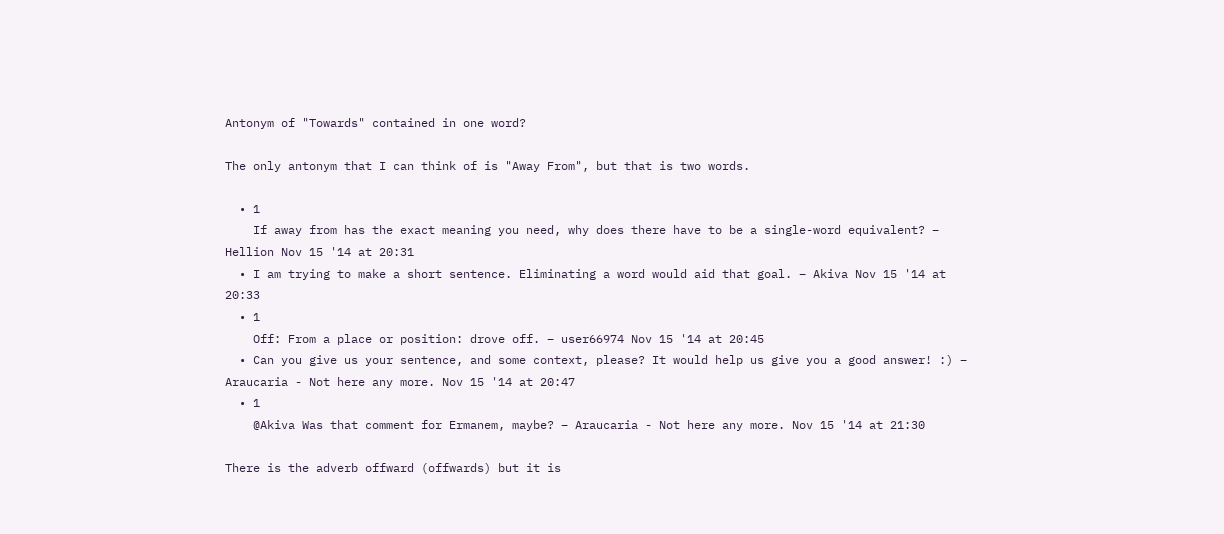Antonym of "Towards" contained in one word?

The only antonym that I can think of is "Away From", but that is two words.

  • 1
    If away from has the exact meaning you need, why does there have to be a single-word equivalent? – Hellion Nov 15 '14 at 20:31
  • I am trying to make a short sentence. Eliminating a word would aid that goal. – Akiva Nov 15 '14 at 20:33
  • 1
    Off: From a place or position: drove off. – user66974 Nov 15 '14 at 20:45
  • Can you give us your sentence, and some context, please? It would help us give you a good answer! :) – Araucaria - Not here any more. Nov 15 '14 at 20:47
  • 1
    @Akiva Was that comment for Ermanem, maybe? – Araucaria - Not here any more. Nov 15 '14 at 21:30

There is the adverb offward (offwards) but it is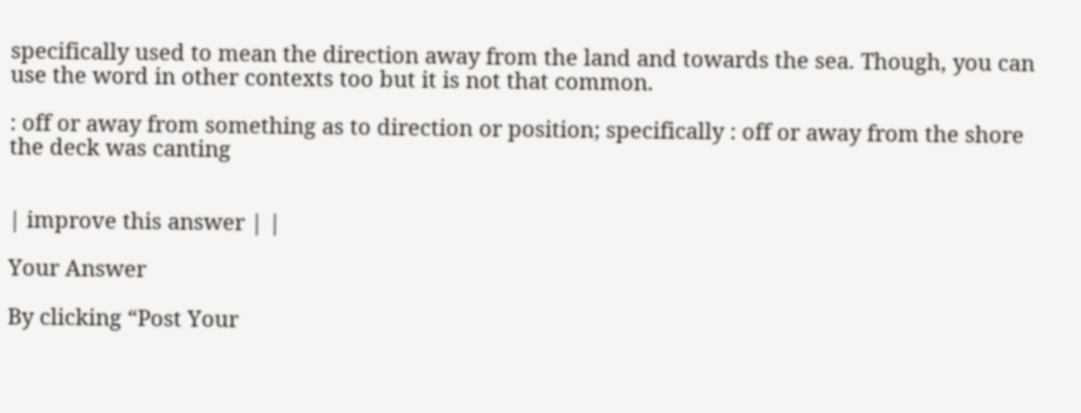specifically used to mean the direction away from the land and towards the sea. Though, you can use the word in other contexts too but it is not that common.

: off or away from something as to direction or position; specifically : off or away from the shore the deck was canting


| improve this answer | |

Your Answer

By clicking “Post Your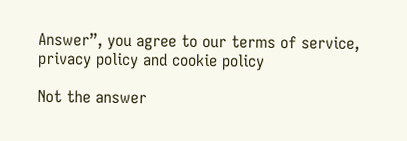Answer”, you agree to our terms of service, privacy policy and cookie policy

Not the answer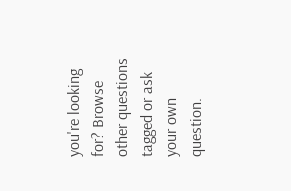you're looking for? Browse other questions tagged or ask your own question.